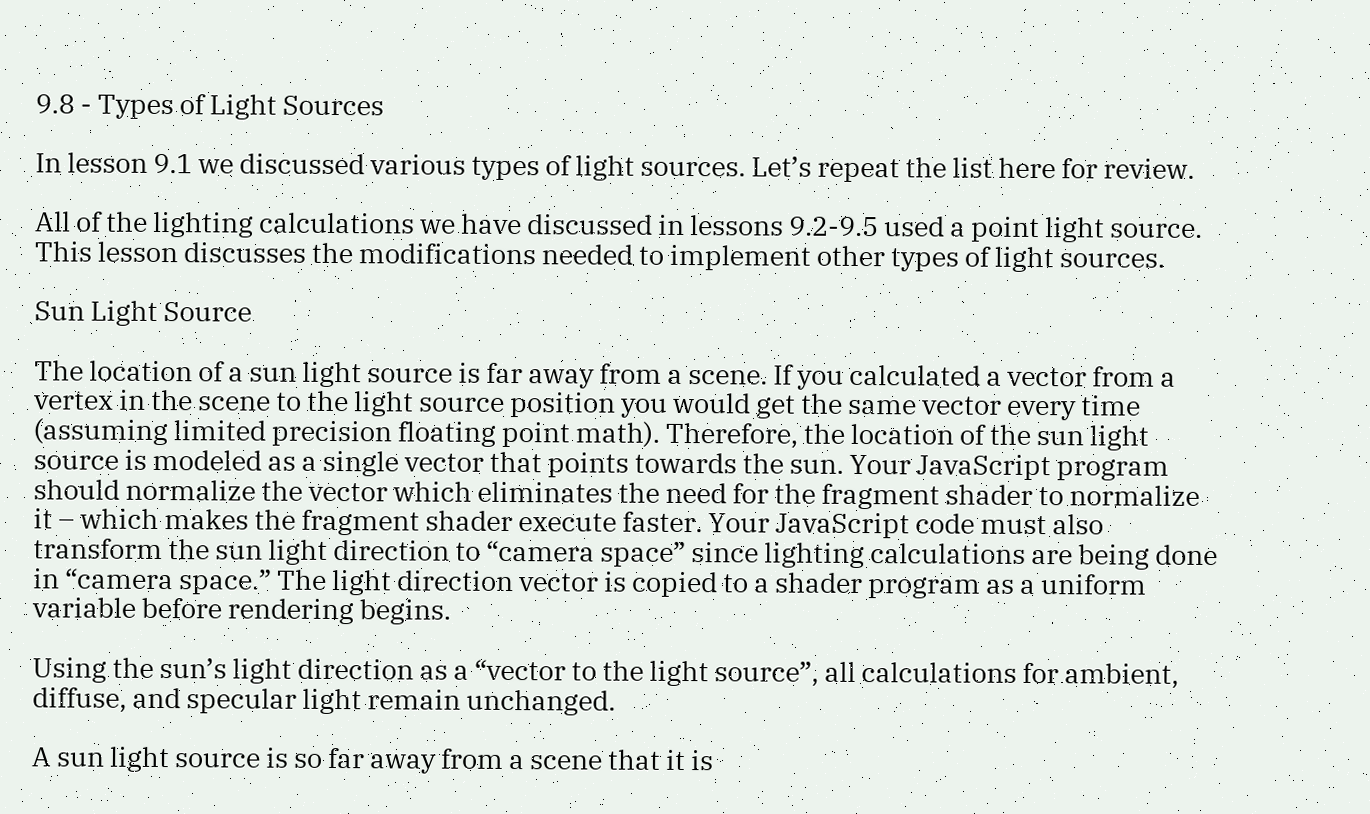9.8 - Types of Light Sources

In lesson 9.1 we discussed various types of light sources. Let’s repeat the list here for review.

All of the lighting calculations we have discussed in lessons 9.2-9.5 used a point light source. This lesson discusses the modifications needed to implement other types of light sources.

Sun Light Source

The location of a sun light source is far away from a scene. If you calculated a vector from a vertex in the scene to the light source position you would get the same vector every time (assuming limited precision floating point math). Therefore, the location of the sun light source is modeled as a single vector that points towards the sun. Your JavaScript program should normalize the vector which eliminates the need for the fragment shader to normalize it – which makes the fragment shader execute faster. Your JavaScript code must also transform the sun light direction to “camera space” since lighting calculations are being done in “camera space.” The light direction vector is copied to a shader program as a uniform variable before rendering begins.

Using the sun’s light direction as a “vector to the light source”, all calculations for ambient, diffuse, and specular light remain unchanged.

A sun light source is so far away from a scene that it is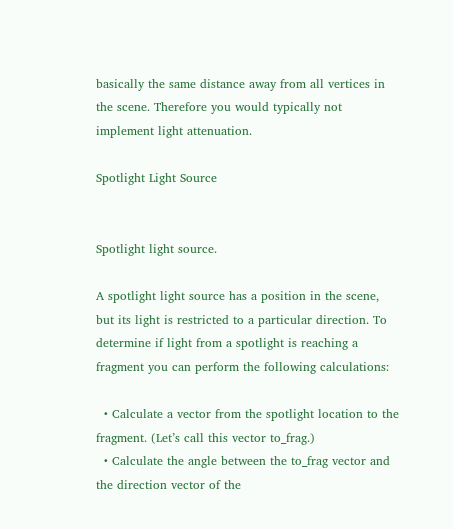basically the same distance away from all vertices in the scene. Therefore you would typically not implement light attenuation.

Spotlight Light Source


Spotlight light source.

A spotlight light source has a position in the scene, but its light is restricted to a particular direction. To determine if light from a spotlight is reaching a fragment you can perform the following calculations:

  • Calculate a vector from the spotlight location to the fragment. (Let’s call this vector to_frag.)
  • Calculate the angle between the to_frag vector and the direction vector of the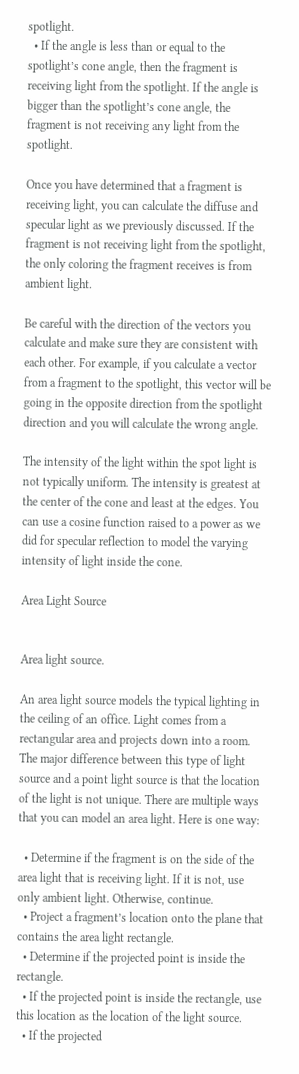spotlight.
  • If the angle is less than or equal to the spotlight’s cone angle, then the fragment is receiving light from the spotlight. If the angle is bigger than the spotlight’s cone angle, the fragment is not receiving any light from the spotlight.

Once you have determined that a fragment is receiving light, you can calculate the diffuse and specular light as we previously discussed. If the fragment is not receiving light from the spotlight, the only coloring the fragment receives is from ambient light.

Be careful with the direction of the vectors you calculate and make sure they are consistent with each other. For example, if you calculate a vector from a fragment to the spotlight, this vector will be going in the opposite direction from the spotlight direction and you will calculate the wrong angle.

The intensity of the light within the spot light is not typically uniform. The intensity is greatest at the center of the cone and least at the edges. You can use a cosine function raised to a power as we did for specular reflection to model the varying intensity of light inside the cone.

Area Light Source


Area light source.

An area light source models the typical lighting in the ceiling of an office. Light comes from a rectangular area and projects down into a room. The major difference between this type of light source and a point light source is that the location of the light is not unique. There are multiple ways that you can model an area light. Here is one way:

  • Determine if the fragment is on the side of the area light that is receiving light. If it is not, use only ambient light. Otherwise, continue.
  • Project a fragment’s location onto the plane that contains the area light rectangle.
  • Determine if the projected point is inside the rectangle.
  • If the projected point is inside the rectangle, use this location as the location of the light source.
  • If the projected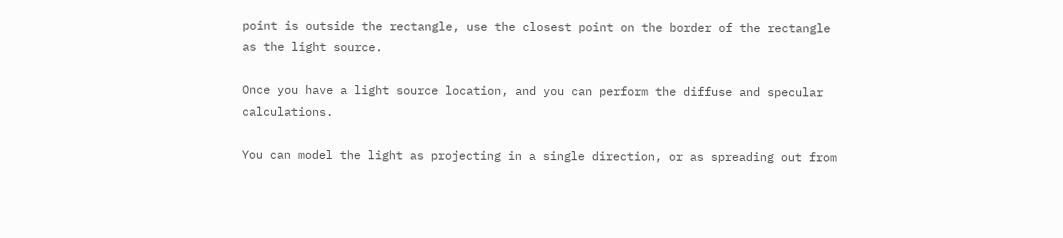point is outside the rectangle, use the closest point on the border of the rectangle as the light source.

Once you have a light source location, and you can perform the diffuse and specular calculations.

You can model the light as projecting in a single direction, or as spreading out from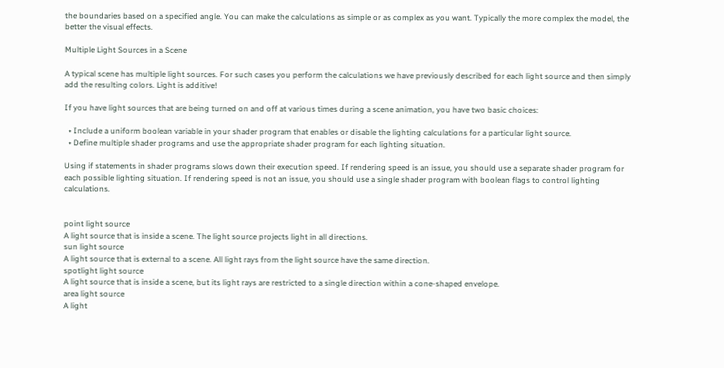the boundaries based on a specified angle. You can make the calculations as simple or as complex as you want. Typically the more complex the model, the better the visual effects.

Multiple Light Sources in a Scene

A typical scene has multiple light sources. For such cases you perform the calculations we have previously described for each light source and then simply add the resulting colors. Light is additive!

If you have light sources that are being turned on and off at various times during a scene animation, you have two basic choices:

  • Include a uniform boolean variable in your shader program that enables or disable the lighting calculations for a particular light source.
  • Define multiple shader programs and use the appropriate shader program for each lighting situation.

Using if statements in shader programs slows down their execution speed. If rendering speed is an issue, you should use a separate shader program for each possible lighting situation. If rendering speed is not an issue, you should use a single shader program with boolean flags to control lighting calculations.


point light source
A light source that is inside a scene. The light source projects light in all directions.
sun light source
A light source that is external to a scene. All light rays from the light source have the same direction.
spotlight light source
A light source that is inside a scene, but its light rays are restricted to a single direction within a cone-shaped envelope.
area light source
A light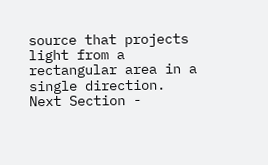source that projects light from a rectangular area in a single direction.
Next Section -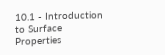10.1 - Introduction to Surface Properties